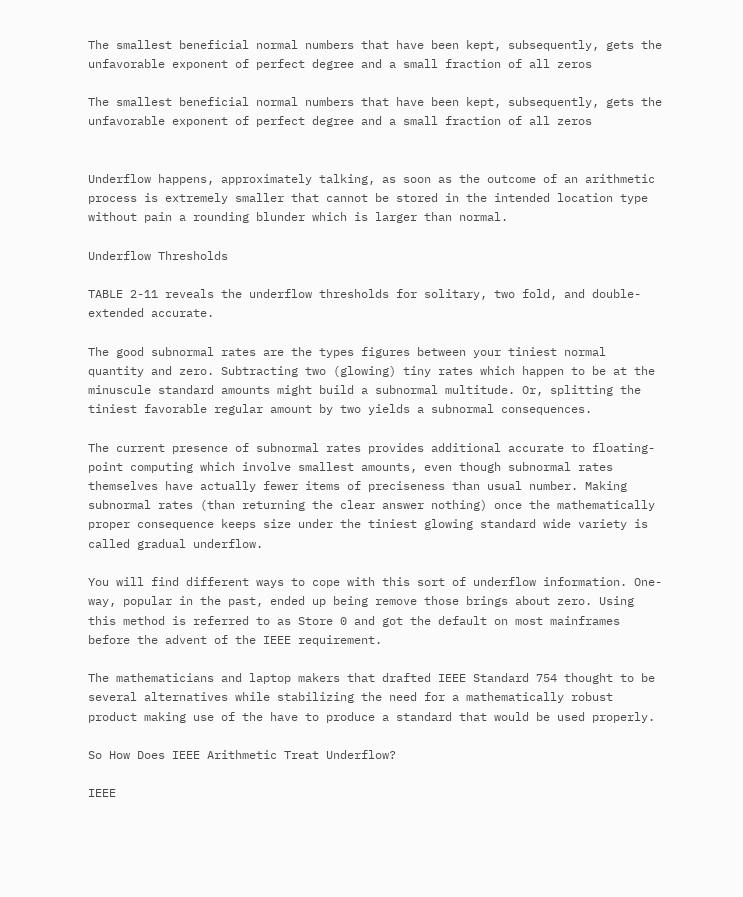The smallest beneficial normal numbers that have been kept, subsequently, gets the unfavorable exponent of perfect degree and a small fraction of all zeros

The smallest beneficial normal numbers that have been kept, subsequently, gets the unfavorable exponent of perfect degree and a small fraction of all zeros


Underflow happens, approximately talking, as soon as the outcome of an arithmetic process is extremely smaller that cannot be stored in the intended location type without pain a rounding blunder which is larger than normal.

Underflow Thresholds

TABLE 2-11 reveals the underflow thresholds for solitary, two fold, and double-extended accurate.

The good subnormal rates are the types figures between your tiniest normal quantity and zero. Subtracting two (glowing) tiny rates which happen to be at the minuscule standard amounts might build a subnormal multitude. Or, splitting the tiniest favorable regular amount by two yields a subnormal consequences.

The current presence of subnormal rates provides additional accurate to floating-point computing which involve smallest amounts, even though subnormal rates themselves have actually fewer items of preciseness than usual number. Making subnormal rates (than returning the clear answer nothing) once the mathematically proper consequence keeps size under the tiniest glowing standard wide variety is called gradual underflow.

You will find different ways to cope with this sort of underflow information. One-way, popular in the past, ended up being remove those brings about zero. Using this method is referred to as Store 0 and got the default on most mainframes before the advent of the IEEE requirement.

The mathematicians and laptop makers that drafted IEEE Standard 754 thought to be several alternatives while stabilizing the need for a mathematically robust product making use of the have to produce a standard that would be used properly.

So How Does IEEE Arithmetic Treat Underflow?

IEEE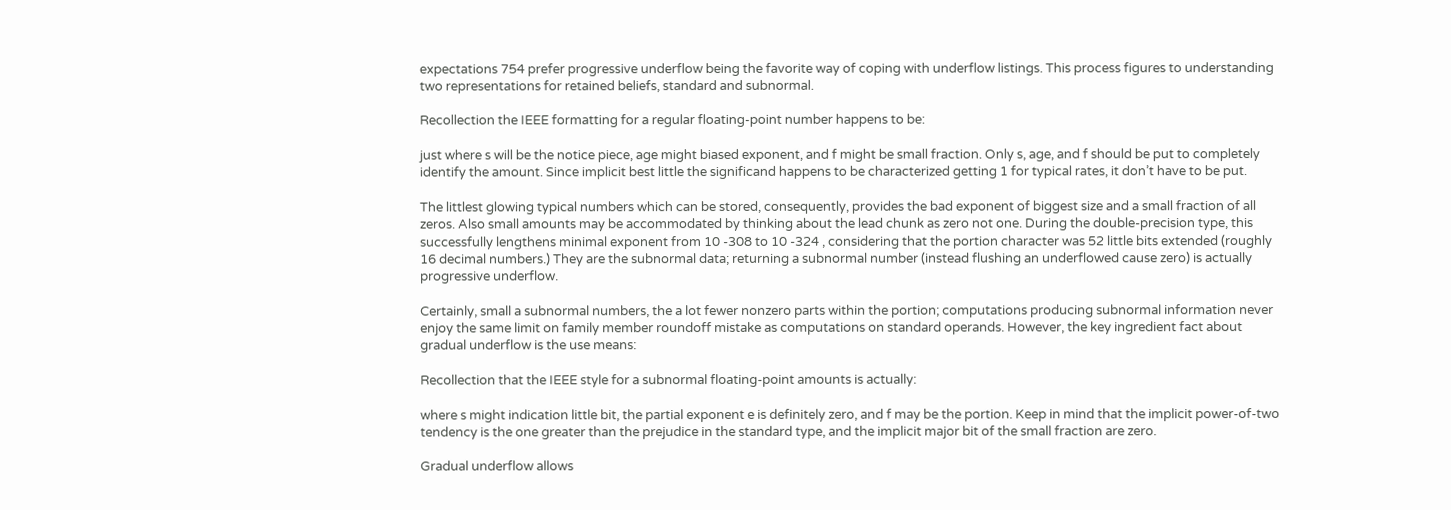expectations 754 prefer progressive underflow being the favorite way of coping with underflow listings. This process figures to understanding two representations for retained beliefs, standard and subnormal.

Recollection the IEEE formatting for a regular floating-point number happens to be:

just where s will be the notice piece, age might biased exponent, and f might be small fraction. Only s, age, and f should be put to completely identify the amount. Since implicit best little the significand happens to be characterized getting 1 for typical rates, it don’t have to be put.

The littlest glowing typical numbers which can be stored, consequently, provides the bad exponent of biggest size and a small fraction of all zeros. Also small amounts may be accommodated by thinking about the lead chunk as zero not one. During the double-precision type, this successfully lengthens minimal exponent from 10 -308 to 10 -324 , considering that the portion character was 52 little bits extended (roughly 16 decimal numbers.) They are the subnormal data; returning a subnormal number (instead flushing an underflowed cause zero) is actually progressive underflow.

Certainly, small a subnormal numbers, the a lot fewer nonzero parts within the portion; computations producing subnormal information never enjoy the same limit on family member roundoff mistake as computations on standard operands. However, the key ingredient fact about gradual underflow is the use means:

Recollection that the IEEE style for a subnormal floating-point amounts is actually:

where s might indication little bit, the partial exponent e is definitely zero, and f may be the portion. Keep in mind that the implicit power-of-two tendency is the one greater than the prejudice in the standard type, and the implicit major bit of the small fraction are zero.

Gradual underflow allows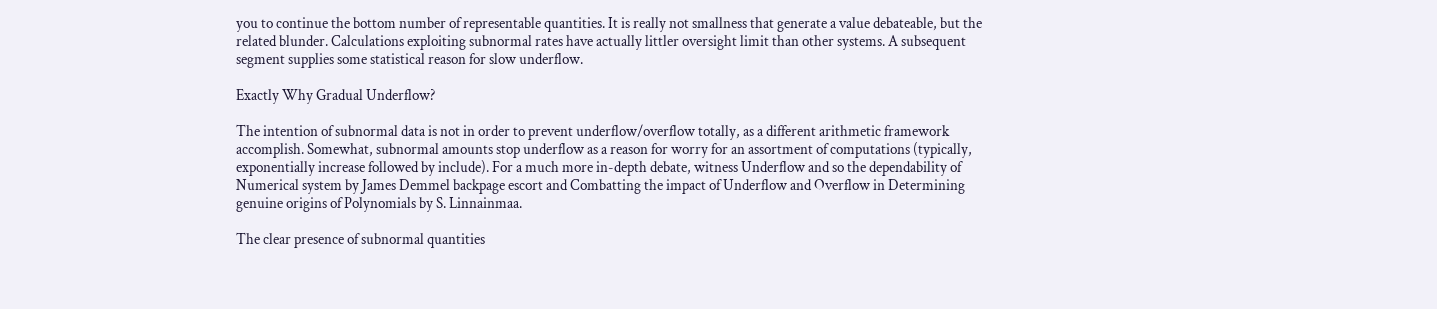you to continue the bottom number of representable quantities. It is really not smallness that generate a value debateable, but the related blunder. Calculations exploiting subnormal rates have actually littler oversight limit than other systems. A subsequent segment supplies some statistical reason for slow underflow.

Exactly Why Gradual Underflow?

The intention of subnormal data is not in order to prevent underflow/overflow totally, as a different arithmetic framework accomplish. Somewhat, subnormal amounts stop underflow as a reason for worry for an assortment of computations (typically, exponentially increase followed by include). For a much more in-depth debate, witness Underflow and so the dependability of Numerical system by James Demmel backpage escort and Combatting the impact of Underflow and Overflow in Determining genuine origins of Polynomials by S. Linnainmaa.

The clear presence of subnormal quantities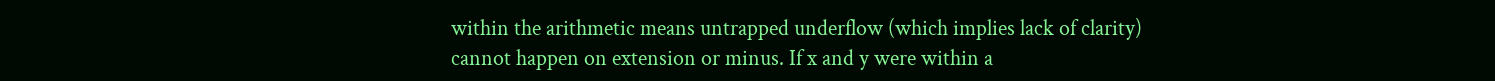within the arithmetic means untrapped underflow (which implies lack of clarity) cannot happen on extension or minus. If x and y were within a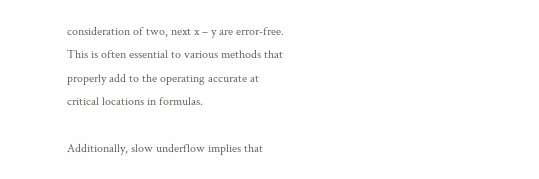consideration of two, next x – y are error-free. This is often essential to various methods that properly add to the operating accurate at critical locations in formulas.

Additionally, slow underflow implies that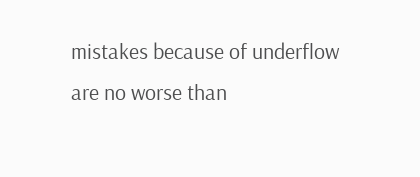mistakes because of underflow are no worse than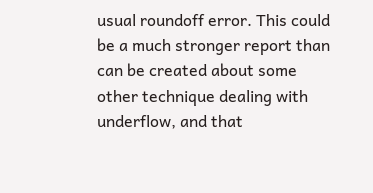usual roundoff error. This could be a much stronger report than can be created about some other technique dealing with underflow, and that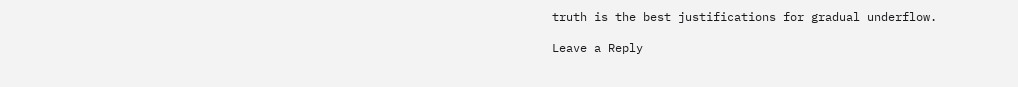truth is the best justifications for gradual underflow.

Leave a Reply